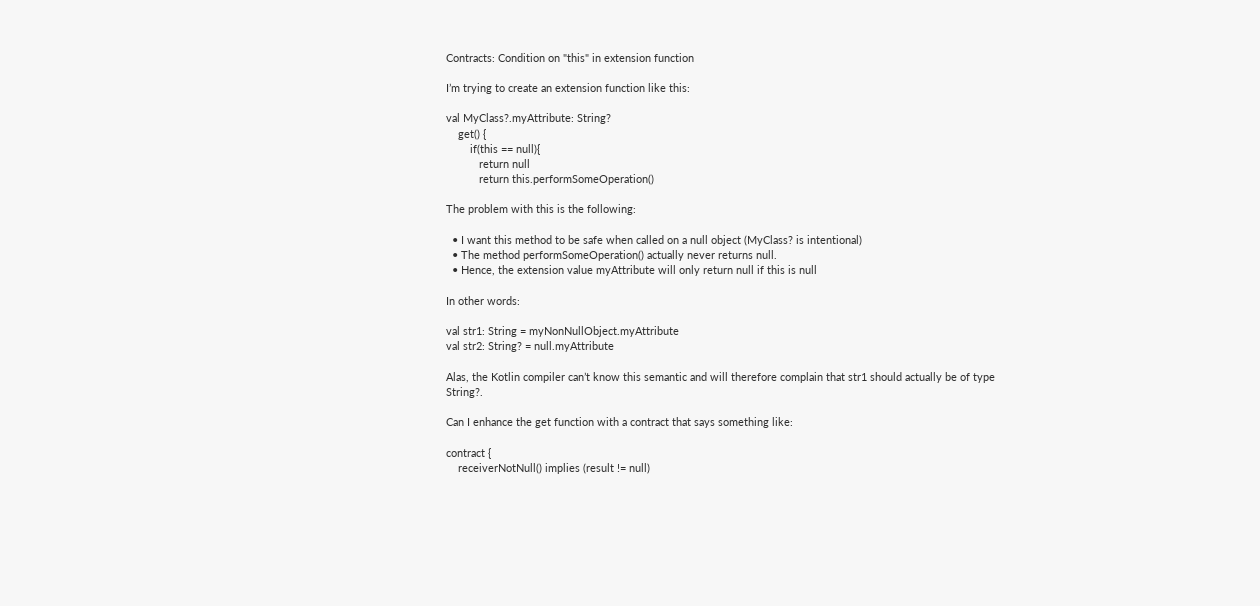Contracts: Condition on "this" in extension function

I’m trying to create an extension function like this:

val MyClass?.myAttribute: String?
    get() {
        if(this == null){
           return null
           return this.performSomeOperation()

The problem with this is the following:

  • I want this method to be safe when called on a null object (MyClass? is intentional)
  • The method performSomeOperation() actually never returns null.
  • Hence, the extension value myAttribute will only return null if this is null

In other words:

val str1: String = myNonNullObject.myAttribute
val str2: String? = null.myAttribute

Alas, the Kotlin compiler can’t know this semantic and will therefore complain that str1 should actually be of type String?.

Can I enhance the get function with a contract that says something like:

contract {
    receiverNotNull() implies (result != null)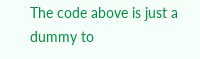The code above is just a dummy to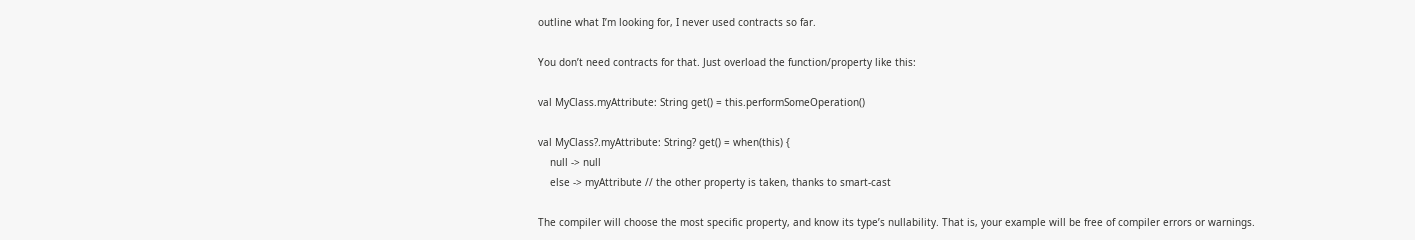outline what I’m looking for, I never used contracts so far.

You don’t need contracts for that. Just overload the function/property like this:

val MyClass.myAttribute: String get() = this.performSomeOperation()

val MyClass?.myAttribute: String? get() = when(this) {
    null -> null
    else -> myAttribute // the other property is taken, thanks to smart-cast

The compiler will choose the most specific property, and know its type’s nullability. That is, your example will be free of compiler errors or warnings.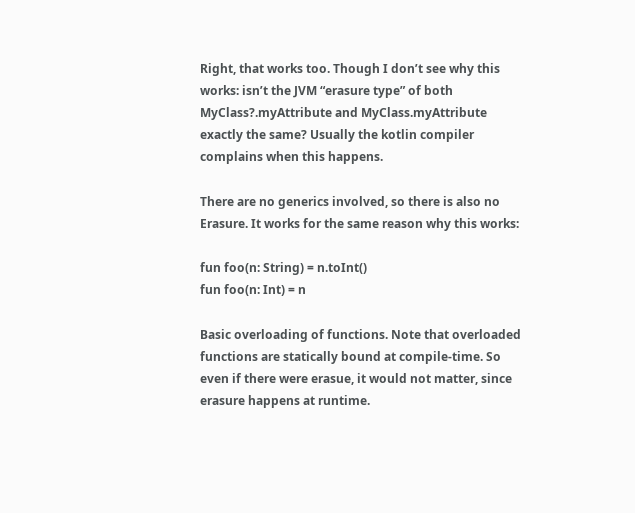Right, that works too. Though I don’t see why this works: isn’t the JVM “erasure type” of both MyClass?.myAttribute and MyClass.myAttribute exactly the same? Usually the kotlin compiler complains when this happens.

There are no generics involved, so there is also no Erasure. It works for the same reason why this works:

fun foo(n: String) = n.toInt()
fun foo(n: Int) = n

Basic overloading of functions. Note that overloaded functions are statically bound at compile-time. So even if there were erasue, it would not matter, since erasure happens at runtime.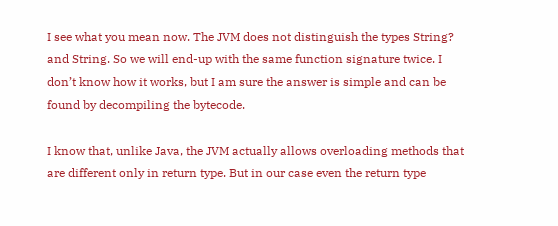I see what you mean now. The JVM does not distinguish the types String? and String. So we will end-up with the same function signature twice. I don’t know how it works, but I am sure the answer is simple and can be found by decompiling the bytecode.

I know that, unlike Java, the JVM actually allows overloading methods that are different only in return type. But in our case even the return type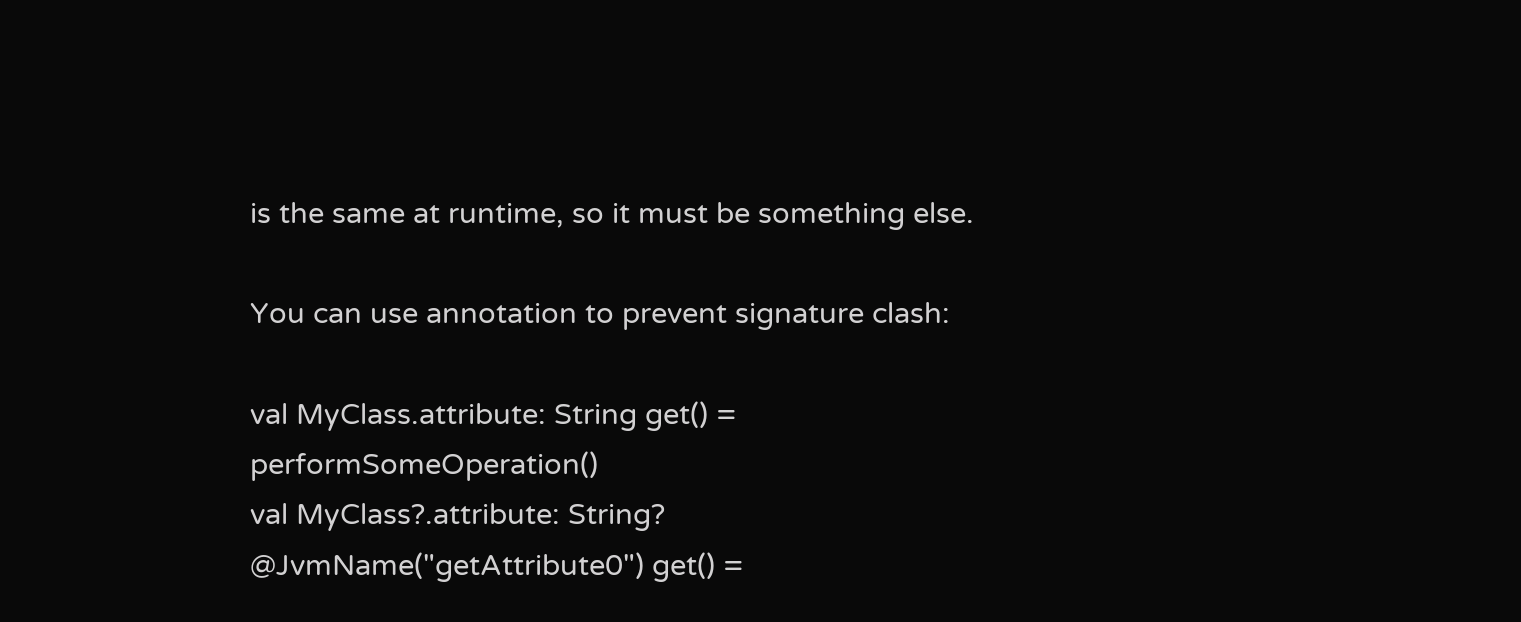is the same at runtime, so it must be something else.

You can use annotation to prevent signature clash:

val MyClass.attribute: String get() = performSomeOperation()
val MyClass?.attribute: String? @JvmName("getAttribute0") get() =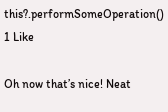this?.performSomeOperation()
1 Like

Oh now that’s nice! Neat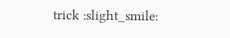trick :slight_smile: